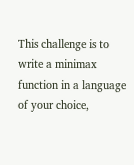This challenge is to write a minimax function in a language of your choice,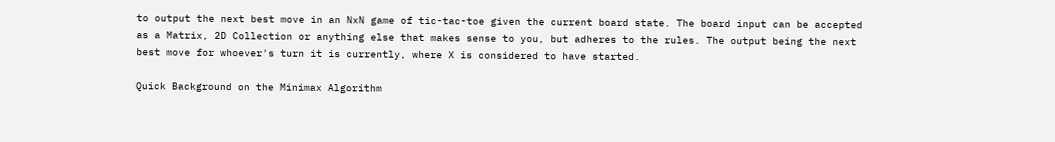to output the next best move in an NxN game of tic-tac-toe given the current board state. The board input can be accepted as a Matrix, 2D Collection or anything else that makes sense to you, but adheres to the rules. The output being the next best move for whoever's turn it is currently, where X is considered to have started.

Quick Background on the Minimax Algorithm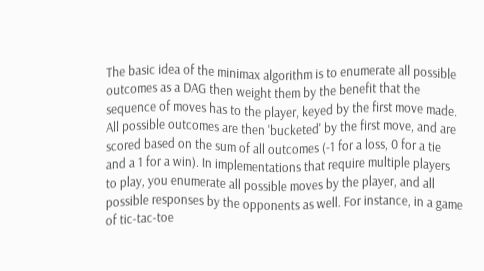The basic idea of the minimax algorithm is to enumerate all possible outcomes as a DAG then weight them by the benefit that the sequence of moves has to the player, keyed by the first move made. All possible outcomes are then 'bucketed' by the first move, and are scored based on the sum of all outcomes (-1 for a loss, 0 for a tie and a 1 for a win). In implementations that require multiple players to play, you enumerate all possible moves by the player, and all possible responses by the opponents as well. For instance, in a game of tic-tac-toe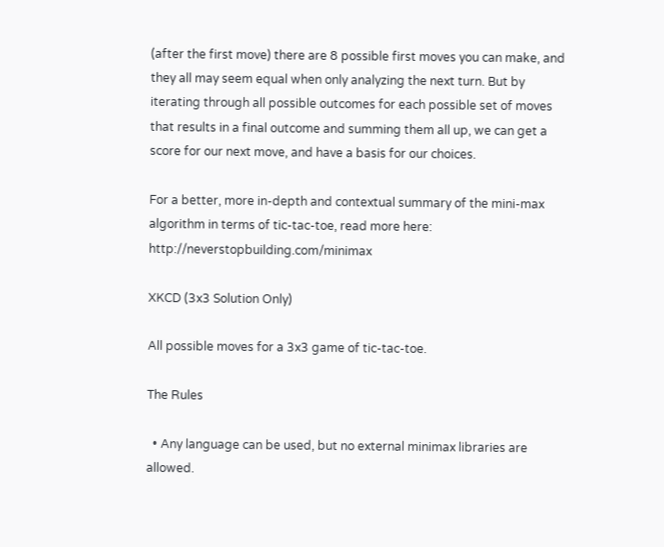(after the first move) there are 8 possible first moves you can make, and they all may seem equal when only analyzing the next turn. But by iterating through all possible outcomes for each possible set of moves that results in a final outcome and summing them all up, we can get a score for our next move, and have a basis for our choices.

For a better, more in-depth and contextual summary of the mini-max algorithm in terms of tic-tac-toe, read more here: http://neverstopbuilding.com/minimax

XKCD (3x3 Solution Only)

All possible moves for a 3x3 game of tic-tac-toe.

The Rules

  • Any language can be used, but no external minimax libraries are allowed.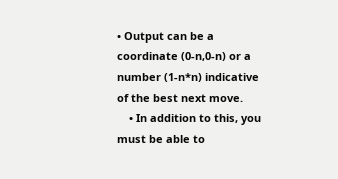• Output can be a coordinate (0-n,0-n) or a number (1-n*n) indicative of the best next move.
    • In addition to this, you must be able to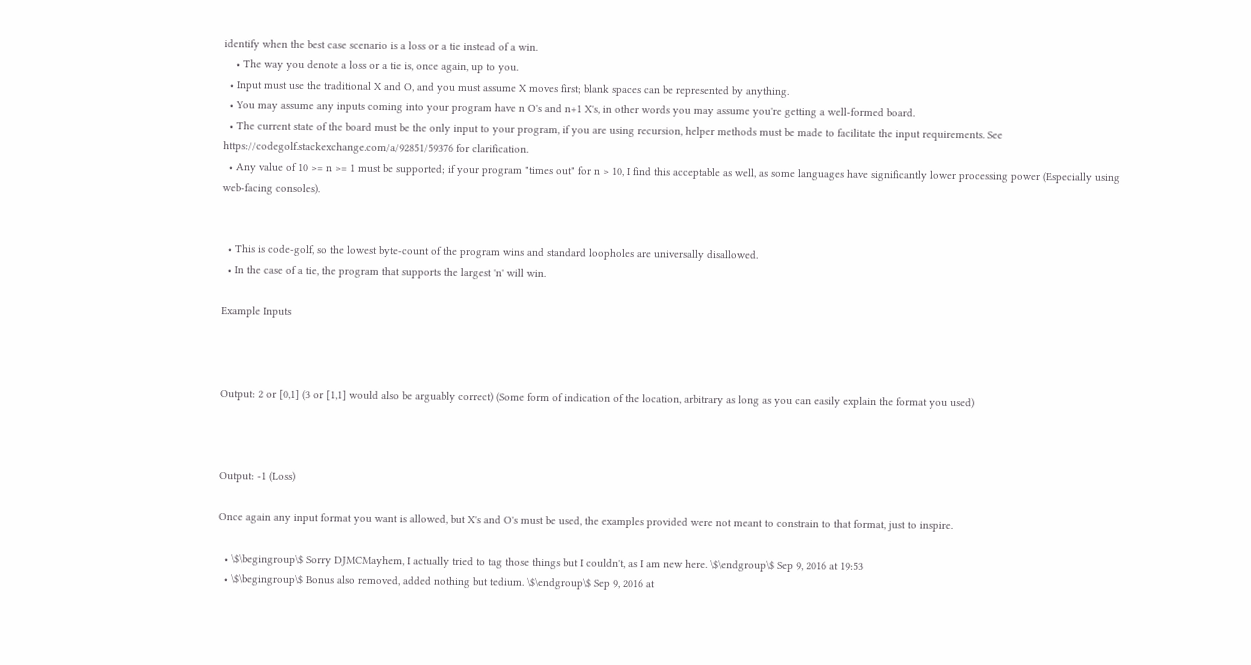identify when the best case scenario is a loss or a tie instead of a win.
    • The way you denote a loss or a tie is, once again, up to you.
  • Input must use the traditional X and O, and you must assume X moves first; blank spaces can be represented by anything.
  • You may assume any inputs coming into your program have n O's and n+1 X's, in other words you may assume you're getting a well-formed board.
  • The current state of the board must be the only input to your program, if you are using recursion, helper methods must be made to facilitate the input requirements. See https://codegolf.stackexchange.com/a/92851/59376 for clarification.
  • Any value of 10 >= n >= 1 must be supported; if your program "times out" for n > 10, I find this acceptable as well, as some languages have significantly lower processing power (Especially using web-facing consoles).


  • This is code-golf, so the lowest byte-count of the program wins and standard loopholes are universally disallowed.
  • In the case of a tie, the program that supports the largest 'n' will win.

Example Inputs



Output: 2 or [0,1] (3 or [1,1] would also be arguably correct) (Some form of indication of the location, arbitrary as long as you can easily explain the format you used)



Output: -1 (Loss)

Once again any input format you want is allowed, but X's and O's must be used, the examples provided were not meant to constrain to that format, just to inspire.

  • \$\begingroup\$ Sorry DJMCMayhem, I actually tried to tag those things but I couldn't, as I am new here. \$\endgroup\$ Sep 9, 2016 at 19:53
  • \$\begingroup\$ Bonus also removed, added nothing but tedium. \$\endgroup\$ Sep 9, 2016 at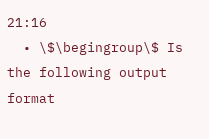21:16
  • \$\begingroup\$ Is the following output format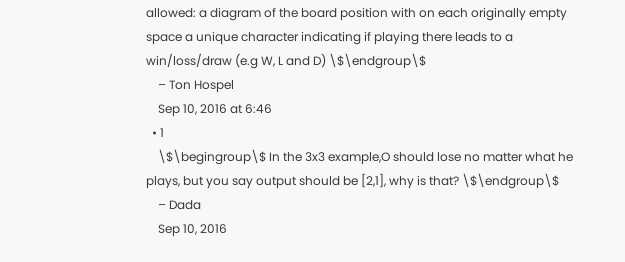allowed: a diagram of the board position with on each originally empty space a unique character indicating if playing there leads to a win/loss/draw (e.g W, L and D) \$\endgroup\$
    – Ton Hospel
    Sep 10, 2016 at 6:46
  • 1
    \$\begingroup\$ In the 3x3 example,O should lose no matter what he plays, but you say output should be [2,1], why is that? \$\endgroup\$
    – Dada
    Sep 10, 2016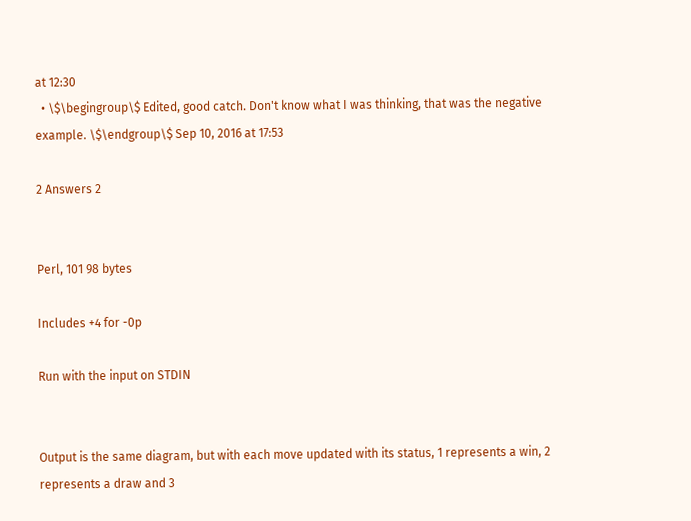at 12:30
  • \$\begingroup\$ Edited, good catch. Don't know what I was thinking, that was the negative example. \$\endgroup\$ Sep 10, 2016 at 17:53

2 Answers 2


Perl, 101 98 bytes

Includes +4 for -0p

Run with the input on STDIN


Output is the same diagram, but with each move updated with its status, 1 represents a win, 2 represents a draw and 3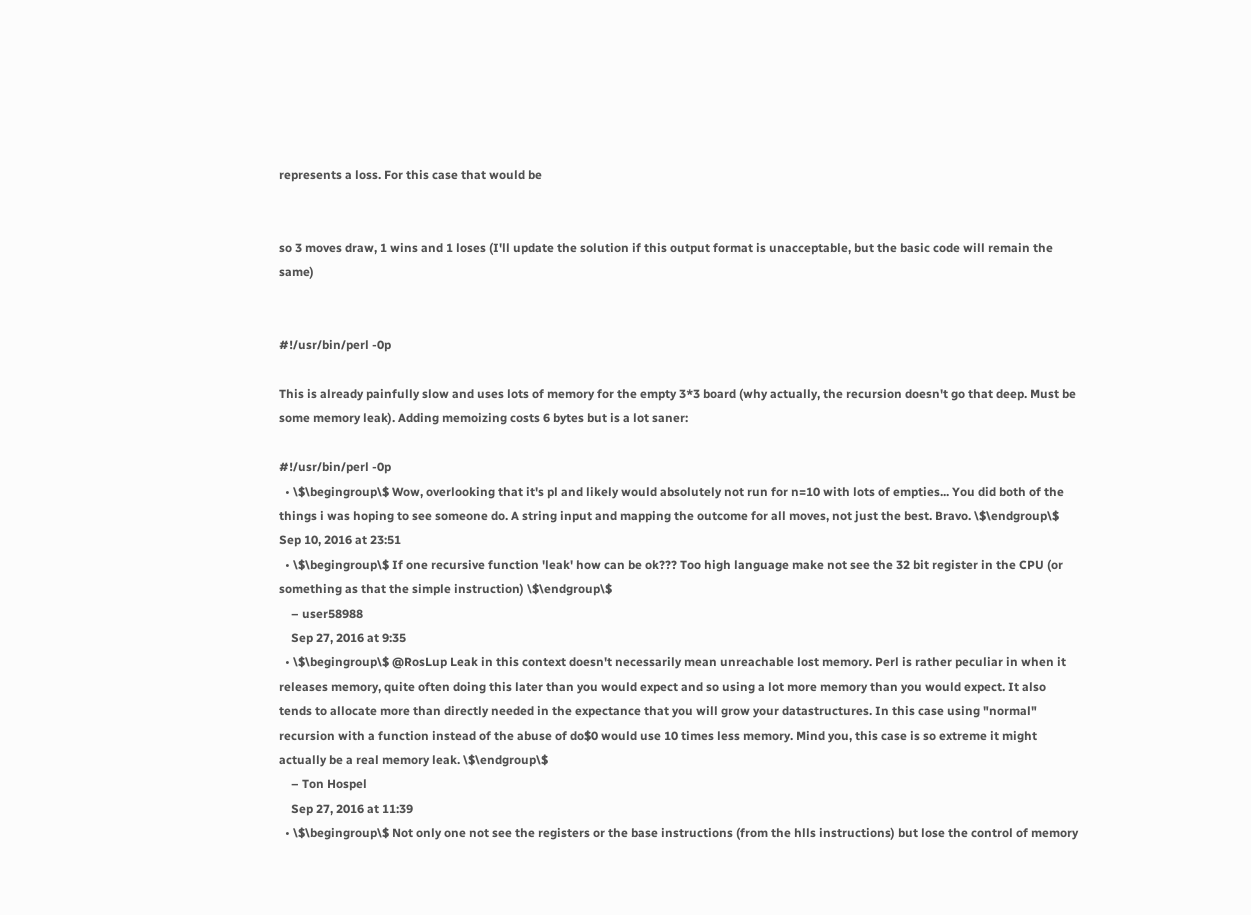represents a loss. For this case that would be


so 3 moves draw, 1 wins and 1 loses (I'll update the solution if this output format is unacceptable, but the basic code will remain the same)


#!/usr/bin/perl -0p

This is already painfully slow and uses lots of memory for the empty 3*3 board (why actually, the recursion doesn't go that deep. Must be some memory leak). Adding memoizing costs 6 bytes but is a lot saner:

#!/usr/bin/perl -0p
  • \$\begingroup\$ Wow, overlooking that it's pl and likely would absolutely not run for n=10 with lots of empties... You did both of the things i was hoping to see someone do. A string input and mapping the outcome for all moves, not just the best. Bravo. \$\endgroup\$ Sep 10, 2016 at 23:51
  • \$\begingroup\$ If one recursive function 'leak' how can be ok??? Too high language make not see the 32 bit register in the CPU (or something as that the simple instruction) \$\endgroup\$
    – user58988
    Sep 27, 2016 at 9:35
  • \$\begingroup\$ @RosLup Leak in this context doesn't necessarily mean unreachable lost memory. Perl is rather peculiar in when it releases memory, quite often doing this later than you would expect and so using a lot more memory than you would expect. It also tends to allocate more than directly needed in the expectance that you will grow your datastructures. In this case using "normal" recursion with a function instead of the abuse of do$0 would use 10 times less memory. Mind you, this case is so extreme it might actually be a real memory leak. \$\endgroup\$
    – Ton Hospel
    Sep 27, 2016 at 11:39
  • \$\begingroup\$ Not only one not see the registers or the base instructions (from the hlls instructions) but lose the control of memory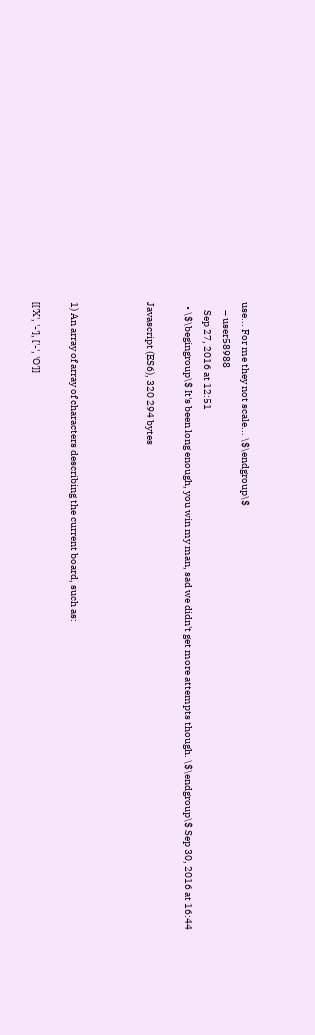use... For me they not scale... \$\endgroup\$
    – user58988
    Sep 27, 2016 at 12:51
  • \$\begingroup\$ It's been long enough, you win my man, sad we didn't get more attempts though. \$\endgroup\$ Sep 30, 2016 at 16:44

Javascript (ES6), 320 294 bytes



1) An array of array of characters describing the current board, such as:

[['X', '-'], ['-', 'O']]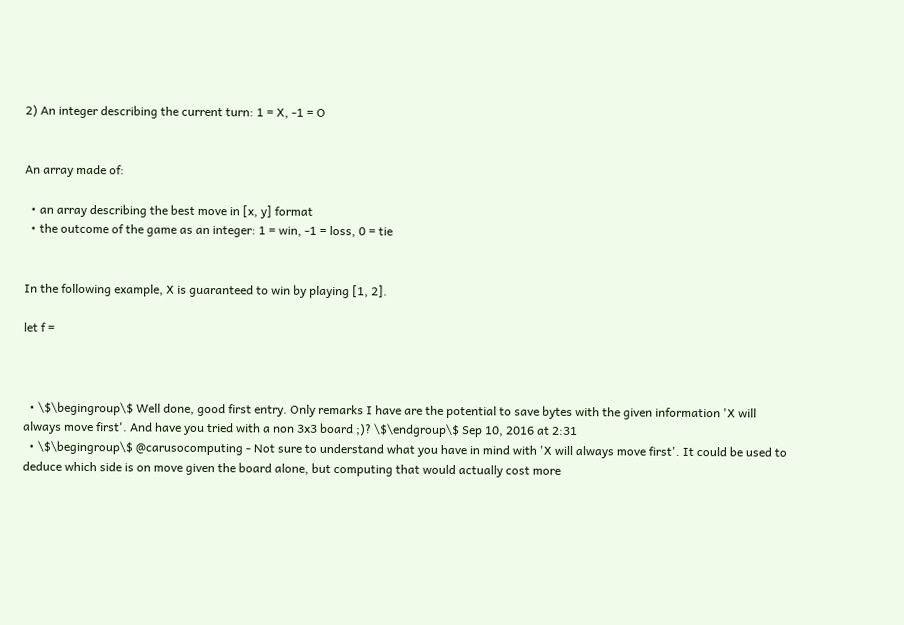2) An integer describing the current turn: 1 = X, -1 = O


An array made of:

  • an array describing the best move in [x, y] format
  • the outcome of the game as an integer: 1 = win, -1 = loss, 0 = tie


In the following example, X is guaranteed to win by playing [1, 2].

let f =



  • \$\begingroup\$ Well done, good first entry. Only remarks I have are the potential to save bytes with the given information 'X will always move first'. And have you tried with a non 3x3 board ;)? \$\endgroup\$ Sep 10, 2016 at 2:31
  • \$\begingroup\$ @carusocomputing - Not sure to understand what you have in mind with 'X will always move first'. It could be used to deduce which side is on move given the board alone, but computing that would actually cost more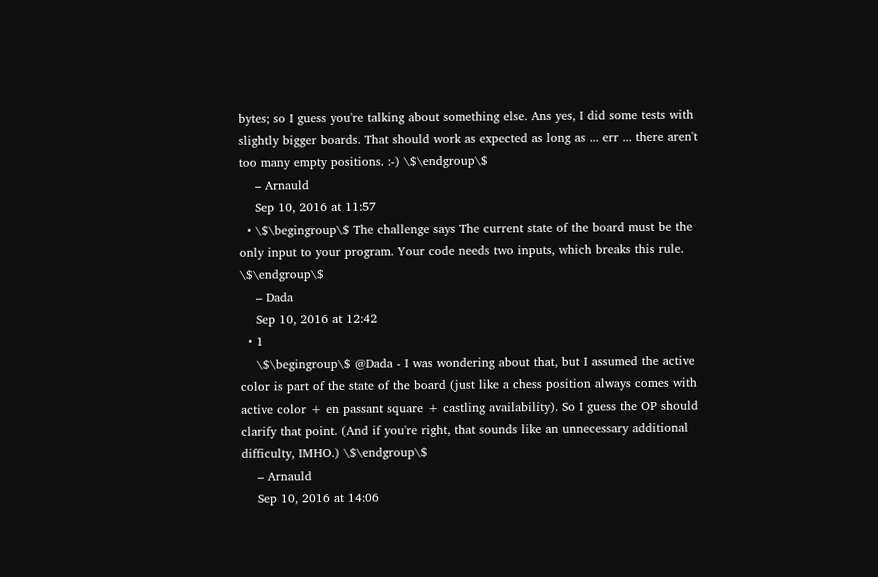bytes; so I guess you're talking about something else. Ans yes, I did some tests with slightly bigger boards. That should work as expected as long as ... err ... there aren't too many empty positions. :-) \$\endgroup\$
    – Arnauld
    Sep 10, 2016 at 11:57
  • \$\begingroup\$ The challenge says The current state of the board must be the only input to your program. Your code needs two inputs, which breaks this rule. \$\endgroup\$
    – Dada
    Sep 10, 2016 at 12:42
  • 1
    \$\begingroup\$ @Dada - I was wondering about that, but I assumed the active color is part of the state of the board (just like a chess position always comes with active color + en passant square + castling availability). So I guess the OP should clarify that point. (And if you're right, that sounds like an unnecessary additional difficulty, IMHO.) \$\endgroup\$
    – Arnauld
    Sep 10, 2016 at 14:06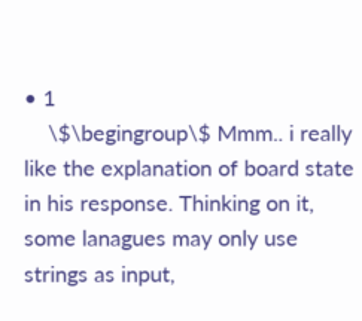• 1
    \$\begingroup\$ Mmm.. i really like the explanation of board state in his response. Thinking on it, some lanagues may only use strings as input,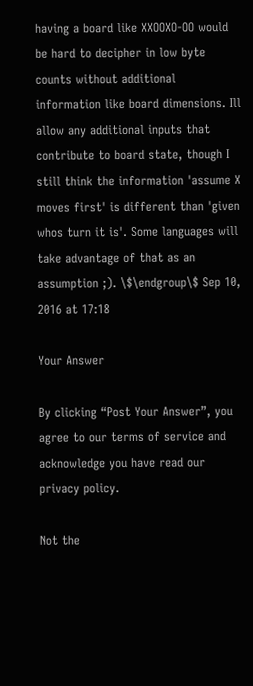having a board like XXOOXO-OO would be hard to decipher in low byte counts without additional information like board dimensions. Ill allow any additional inputs that contribute to board state, though I still think the information 'assume X moves first' is different than 'given whos turn it is'. Some languages will take advantage of that as an assumption ;). \$\endgroup\$ Sep 10, 2016 at 17:18

Your Answer

By clicking “Post Your Answer”, you agree to our terms of service and acknowledge you have read our privacy policy.

Not the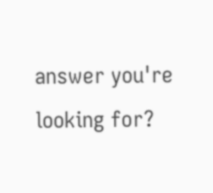answer you're looking for?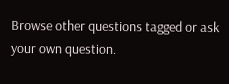Browse other questions tagged or ask your own question.